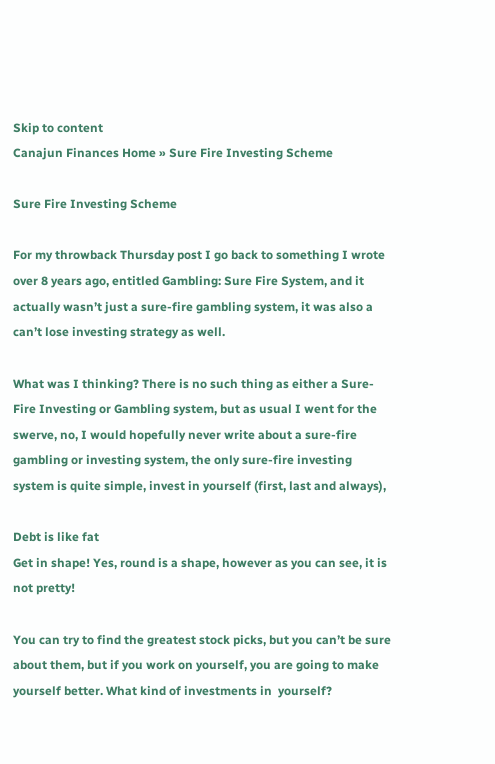Skip to content
Canajun Finances Home » Sure Fire Investing Scheme

Sure Fire Investing Scheme

For my throwback Thursday post I go back to something I wrote over 8 years ago, entitled Gambling: Sure Fire System, and it actually wasn’t just a sure-fire gambling system, it was also a can’t lose investing strategy as well.

What was I thinking? There is no such thing as either a Sure-Fire Investing or Gambling system, but as usual I went for the swerve, no, I would hopefully never write about a sure-fire gambling or investing system, the only sure-fire investing system is quite simple, invest in yourself (first, last and always),

Debt is like fat
Get in shape! Yes, round is a shape, however as you can see, it is not pretty!

You can try to find the greatest stock picks, but you can’t be sure about them, but if you work on yourself, you are going to make yourself better. What kind of investments in  yourself?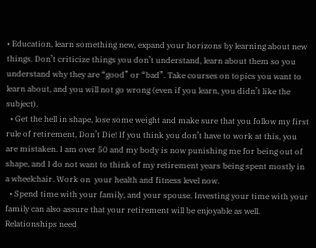• Education, learn something new, expand your horizons by learning about new things. Don’t criticize things you don’t understand, learn about them so you understand why they are “good” or “bad”. Take courses on topics you want to learn about, and you will not go wrong (even if you learn, you didn’t like the subject).
  • Get the hell in shape, lose some weight and make sure that you follow my first rule of retirement, Don’t Die! If you think you don’t have to work at this, you are mistaken. I am over 50 and my body is now punishing me for being out of shape, and I do not want to think of my retirement years being spent mostly in a wheelchair. Work on  your health and fitness level now.
  • Spend time with your family, and your spouse. Investing your time with your family can also assure that your retirement will be enjoyable as well. Relationships need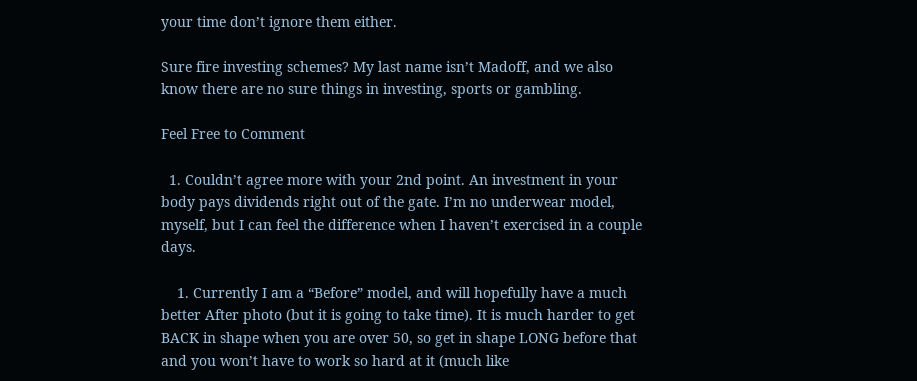your time don’t ignore them either.

Sure fire investing schemes? My last name isn’t Madoff, and we also know there are no sure things in investing, sports or gambling.

Feel Free to Comment

  1. Couldn’t agree more with your 2nd point. An investment in your body pays dividends right out of the gate. I’m no underwear model, myself, but I can feel the difference when I haven’t exercised in a couple days.

    1. Currently I am a “Before” model, and will hopefully have a much better After photo (but it is going to take time). It is much harder to get BACK in shape when you are over 50, so get in shape LONG before that and you won’t have to work so hard at it (much like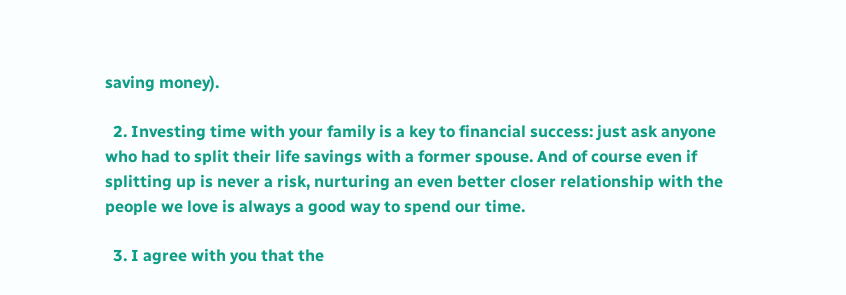saving money).

  2. Investing time with your family is a key to financial success: just ask anyone who had to split their life savings with a former spouse. And of course even if splitting up is never a risk, nurturing an even better closer relationship with the people we love is always a good way to spend our time.

  3. I agree with you that the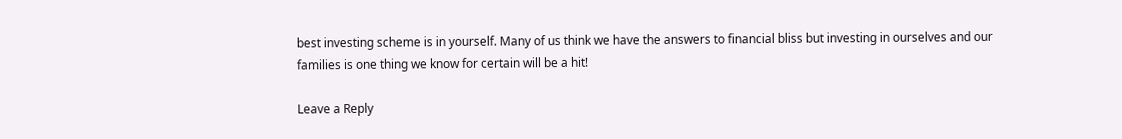best investing scheme is in yourself. Many of us think we have the answers to financial bliss but investing in ourselves and our families is one thing we know for certain will be a hit!

Leave a Reply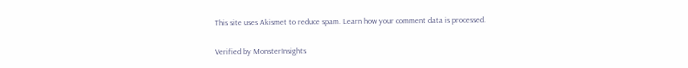This site uses Akismet to reduce spam. Learn how your comment data is processed.

Verified by MonsterInsights